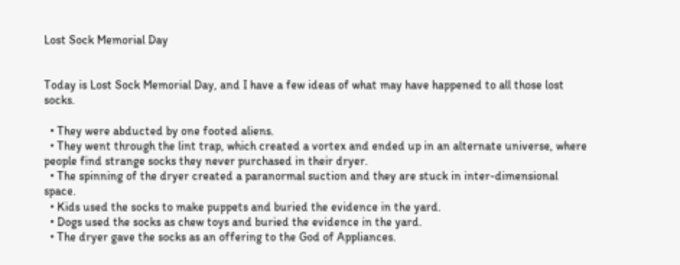Lost Sock Memorial Day


Today is Lost Sock Memorial Day, and I have a few ideas of what may have happened to all those lost socks.

  • They were abducted by one footed aliens.
  • They went through the lint trap, which created a vortex and ended up in an alternate universe, where people find strange socks they never purchased in their dryer.
  • The spinning of the dryer created a paranormal suction and they are stuck in inter-dimensional space.
  • Kids used the socks to make puppets and buried the evidence in the yard.
  • Dogs used the socks as chew toys and buried the evidence in the yard.
  • The dryer gave the socks as an offering to the God of Appliances.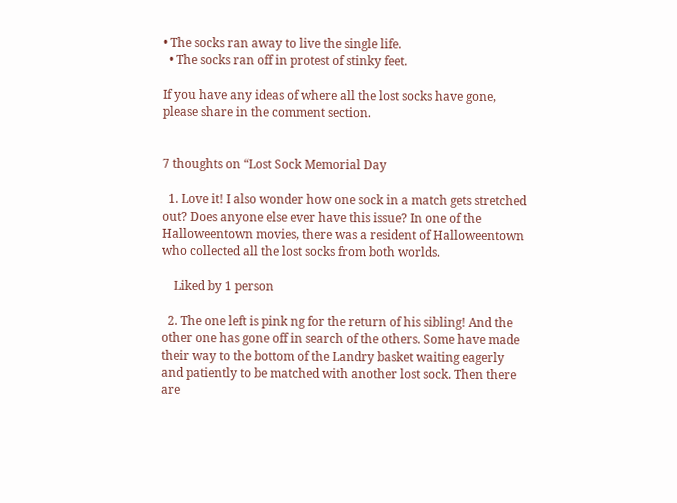• The socks ran away to live the single life.
  • The socks ran off in protest of stinky feet.

If you have any ideas of where all the lost socks have gone, please share in the comment section.


7 thoughts on “Lost Sock Memorial Day

  1. Love it! I also wonder how one sock in a match gets stretched out? Does anyone else ever have this issue? In one of the Halloweentown movies, there was a resident of Halloweentown who collected all the lost socks from both worlds.

    Liked by 1 person

  2. The one left is pink ng for the return of his sibling! And the other one has gone off in search of the others. Some have made their way to the bottom of the Landry basket waiting eagerly and patiently to be matched with another lost sock. Then there are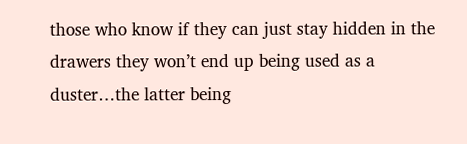those who know if they can just stay hidden in the drawers they won’t end up being used as a duster…the latter being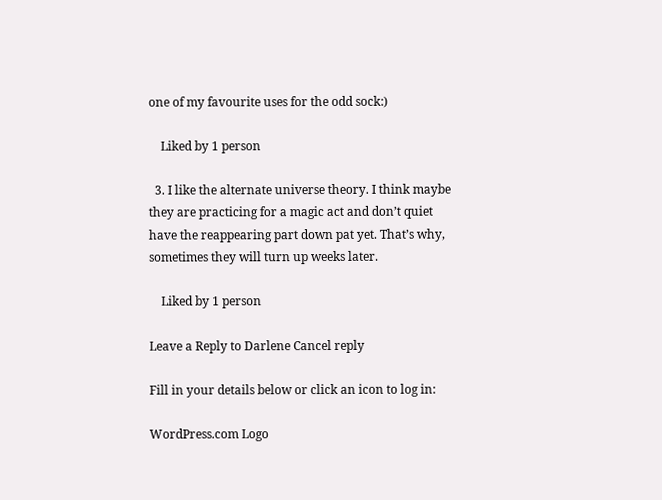one of my favourite uses for the odd sock:)

    Liked by 1 person

  3. I like the alternate universe theory. I think maybe they are practicing for a magic act and don’t quiet have the reappearing part down pat yet. That’s why, sometimes they will turn up weeks later.

    Liked by 1 person

Leave a Reply to Darlene Cancel reply

Fill in your details below or click an icon to log in:

WordPress.com Logo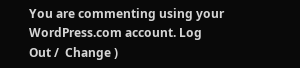You are commenting using your WordPress.com account. Log Out /  Change )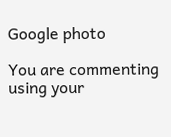Google photo

You are commenting using your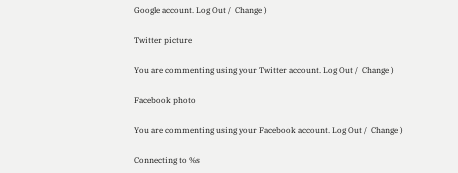Google account. Log Out /  Change )

Twitter picture

You are commenting using your Twitter account. Log Out /  Change )

Facebook photo

You are commenting using your Facebook account. Log Out /  Change )

Connecting to %s